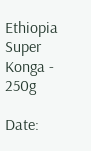Ethiopia Super Konga - 250g

Date: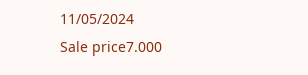11/05/2024
Sale price7.000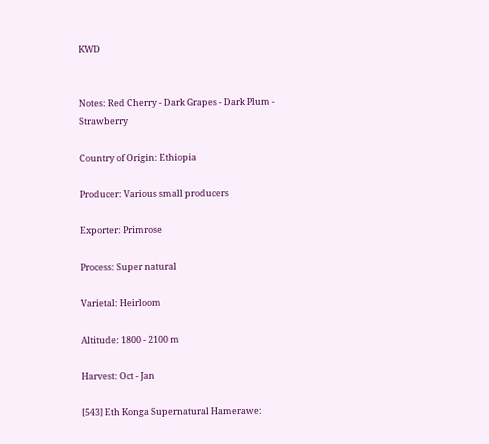KWD


Notes: Red Cherry - Dark Grapes - Dark Plum - Strawberry

Country of Origin: Ethiopia

Producer: Various small producers

Exporter: Primrose

Process: Super natural

Varietal: Heirloom

Altitude: 1800 - 2100 m

Harvest: Oct - Jan

[543] Eth Konga Supernatural Hamerawe: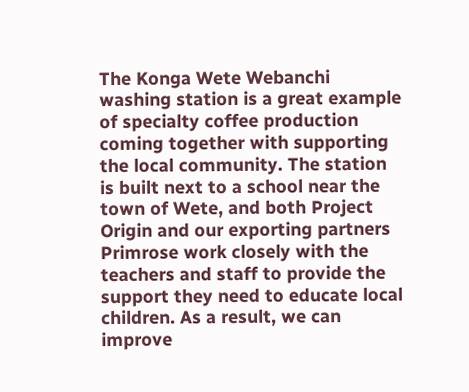The Konga Wete Webanchi washing station is a great example of specialty coffee production coming together with supporting the local community. The station is built next to a school near the town of Wete, and both Project Origin and our exporting partners Primrose work closely with the teachers and staff to provide the support they need to educate local children. As a result, we can improve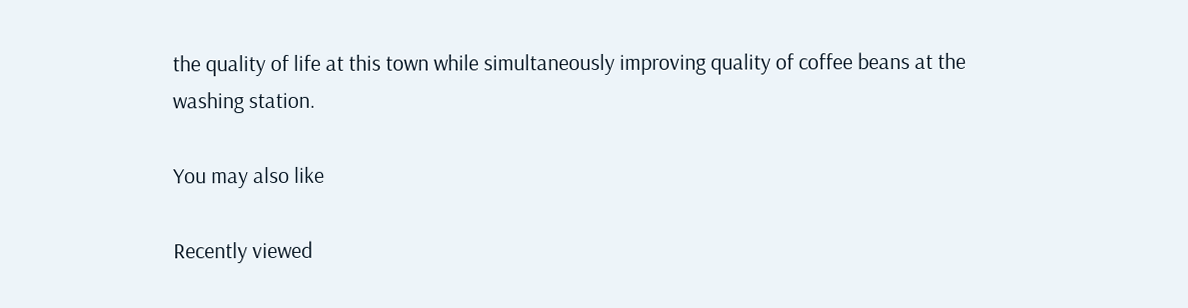the quality of life at this town while simultaneously improving quality of coffee beans at the washing station.

You may also like

Recently viewed